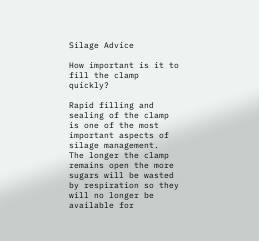Silage Advice

How important is it to fill the clamp quickly?

Rapid filling and sealing of the clamp is one of the most important aspects of silage management.  The longer the clamp remains open the more sugars will be wasted by respiration so they will no longer be available for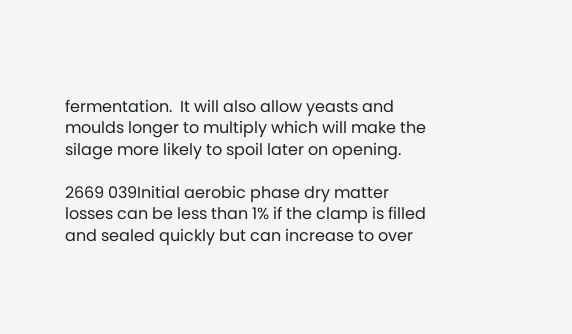fermentation.  It will also allow yeasts and moulds longer to multiply which will make the silage more likely to spoil later on opening.

2669 039Initial aerobic phase dry matter losses can be less than 1% if the clamp is filled and sealed quickly but can increase to over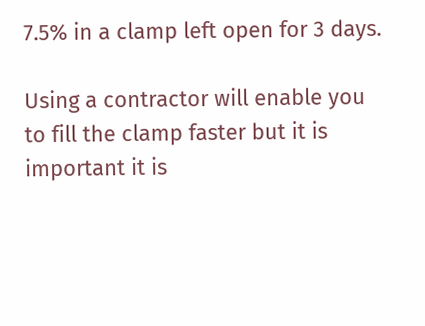7.5% in a clamp left open for 3 days.

Using a contractor will enable you to fill the clamp faster but it is important it is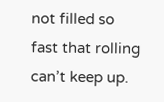not filled so fast that rolling can’t keep up.